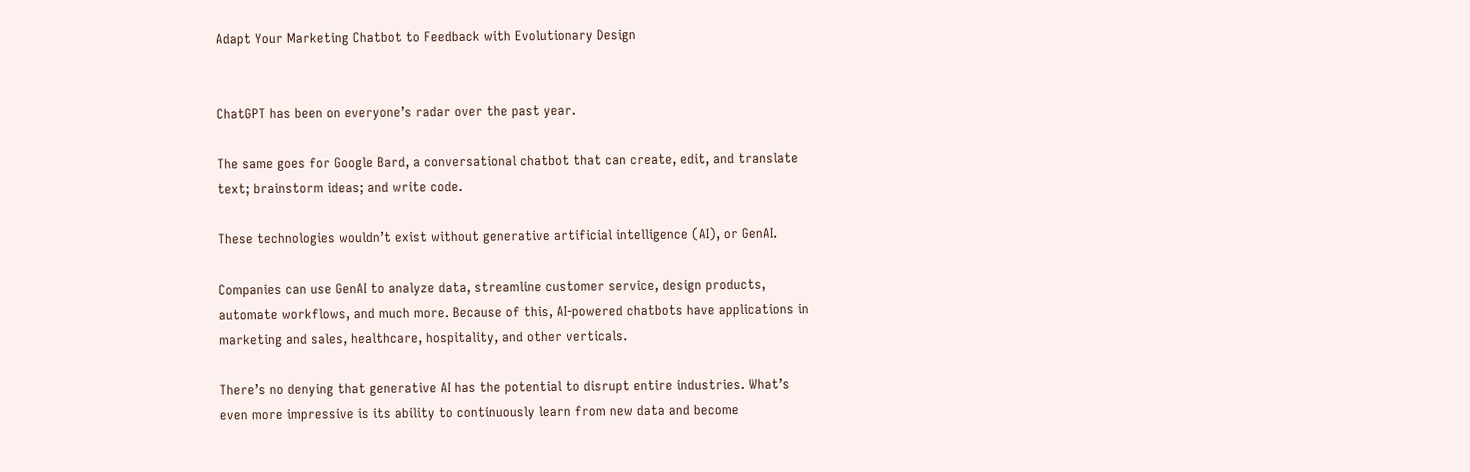Adapt Your Marketing Chatbot to Feedback with Evolutionary Design


ChatGPT has been on everyone’s radar over the past year.

The same goes for Google Bard, a conversational chatbot that can create, edit, and translate text; brainstorm ideas; and write code.

These technologies wouldn’t exist without generative artificial intelligence (AI), or GenAI.

Companies can use GenAI to analyze data, streamline customer service, design products, automate workflows, and much more. Because of this, AI-powered chatbots have applications in marketing and sales, healthcare, hospitality, and other verticals.

There’s no denying that generative AI has the potential to disrupt entire industries. What’s even more impressive is its ability to continuously learn from new data and become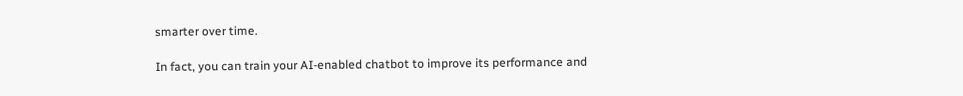smarter over time.

In fact, you can train your AI-enabled chatbot to improve its performance and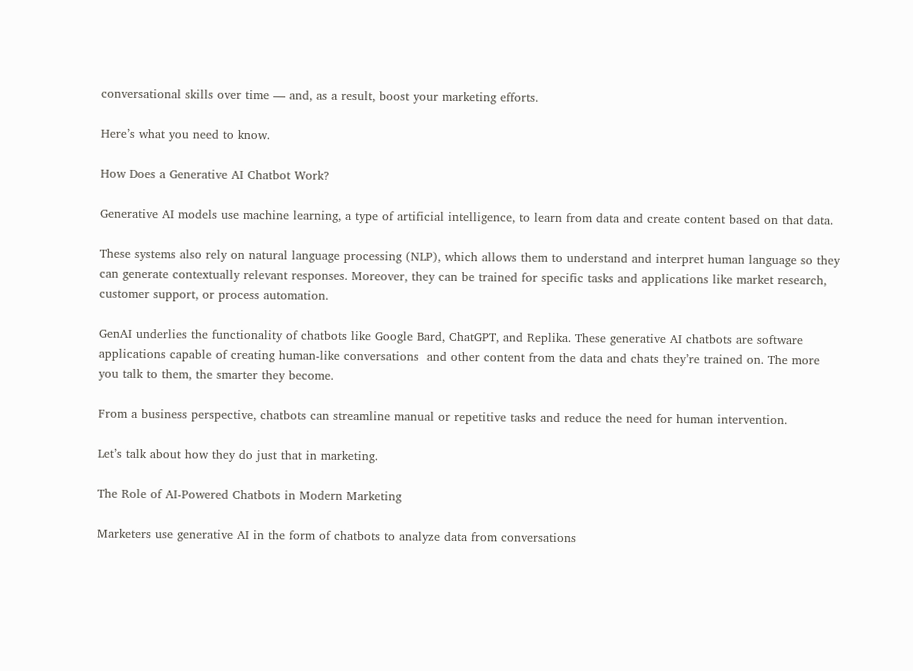conversational skills over time — and, as a result, boost your marketing efforts.

Here’s what you need to know.

How Does a Generative AI Chatbot Work?

Generative AI models use machine learning, a type of artificial intelligence, to learn from data and create content based on that data.

These systems also rely on natural language processing (NLP), which allows them to understand and interpret human language so they can generate contextually relevant responses. Moreover, they can be trained for specific tasks and applications like market research, customer support, or process automation.

GenAI underlies the functionality of chatbots like Google Bard, ChatGPT, and Replika. These generative AI chatbots are software applications capable of creating human-like conversations  and other content from the data and chats they’re trained on. The more you talk to them, the smarter they become.

From a business perspective, chatbots can streamline manual or repetitive tasks and reduce the need for human intervention.

Let’s talk about how they do just that in marketing.

The Role of AI-Powered Chatbots in Modern Marketing

Marketers use generative AI in the form of chatbots to analyze data from conversations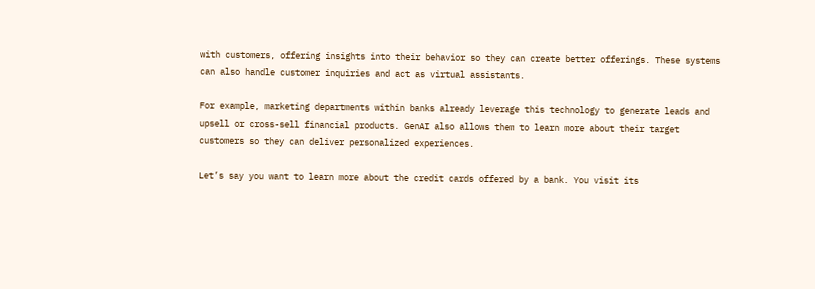with customers, offering insights into their behavior so they can create better offerings. These systems can also handle customer inquiries and act as virtual assistants.

For example, marketing departments within banks already leverage this technology to generate leads and upsell or cross-sell financial products. GenAI also allows them to learn more about their target customers so they can deliver personalized experiences.

Let’s say you want to learn more about the credit cards offered by a bank. You visit its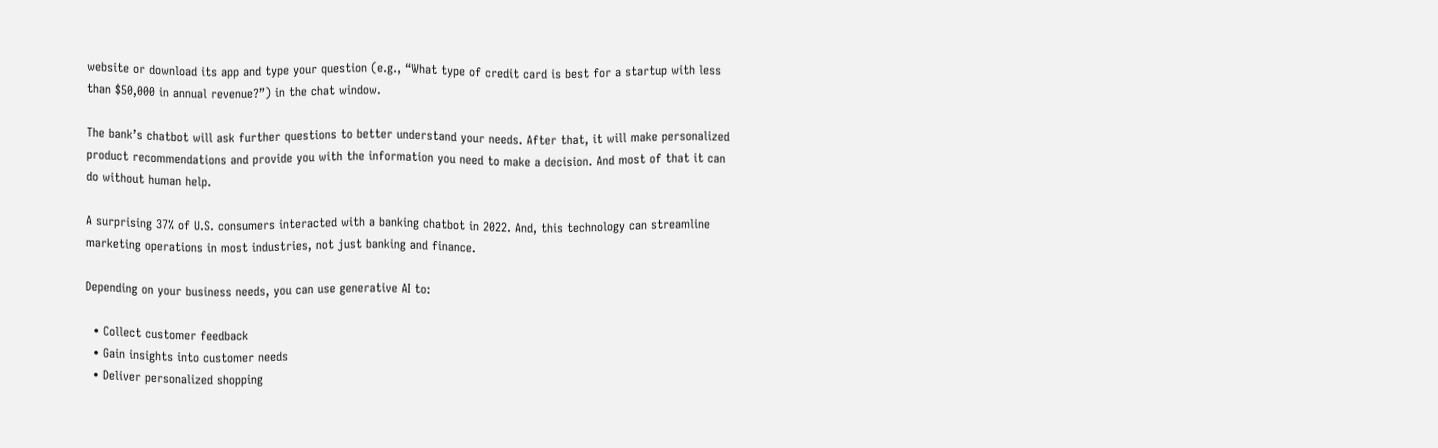website or download its app and type your question (e.g., “What type of credit card is best for a startup with less than $50,000 in annual revenue?”) in the chat window.

The bank’s chatbot will ask further questions to better understand your needs. After that, it will make personalized product recommendations and provide you with the information you need to make a decision. And most of that it can do without human help.

A surprising 37% of U.S. consumers interacted with a banking chatbot in 2022. And, this technology can streamline marketing operations in most industries, not just banking and finance.

Depending on your business needs, you can use generative AI to:

  • Collect customer feedback
  • Gain insights into customer needs
  • Deliver personalized shopping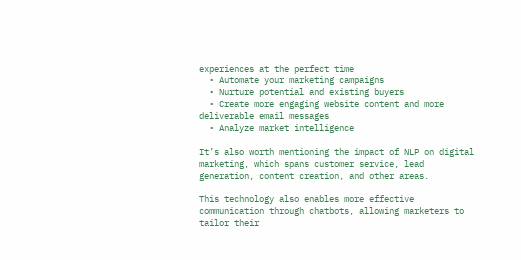experiences at the perfect time
  • Automate your marketing campaigns
  • Nurture potential and existing buyers
  • Create more engaging website content and more deliverable email messages
  • Analyze market intelligence

It’s also worth mentioning the impact of NLP on digital marketing, which spans customer service, lead generation, content creation, and other areas.

This technology also enables more effective communication through chatbots, allowing marketers to tailor their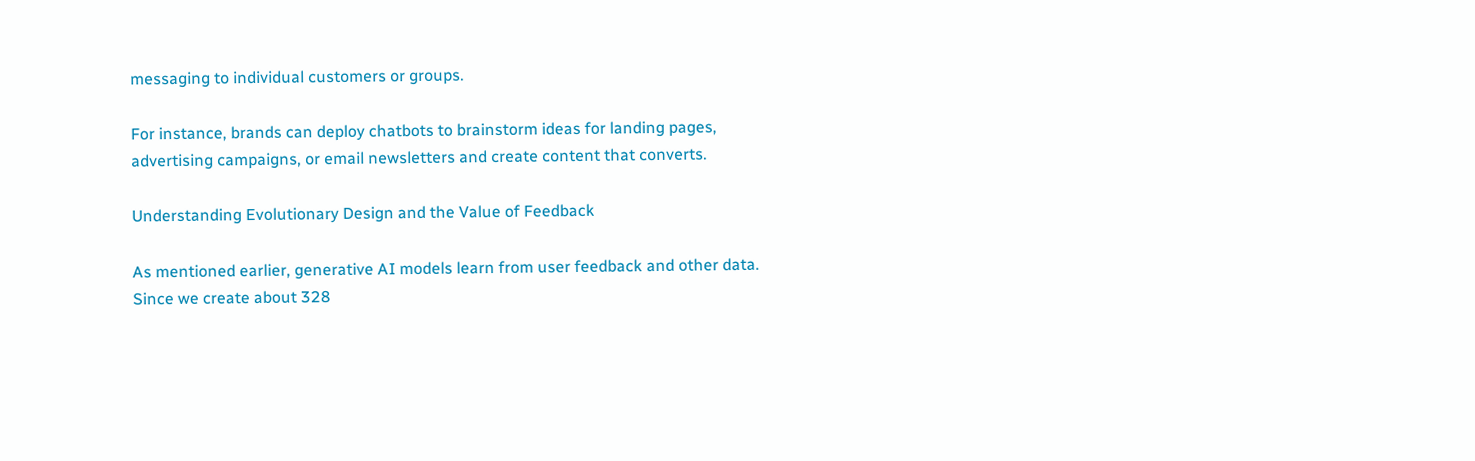messaging to individual customers or groups.

For instance, brands can deploy chatbots to brainstorm ideas for landing pages, advertising campaigns, or email newsletters and create content that converts.

Understanding Evolutionary Design and the Value of Feedback

As mentioned earlier, generative AI models learn from user feedback and other data. Since we create about 328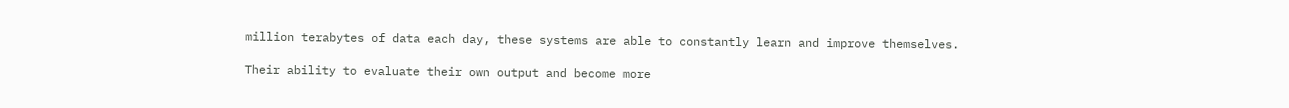million terabytes of data each day, these systems are able to constantly learn and improve themselves.

Their ability to evaluate their own output and become more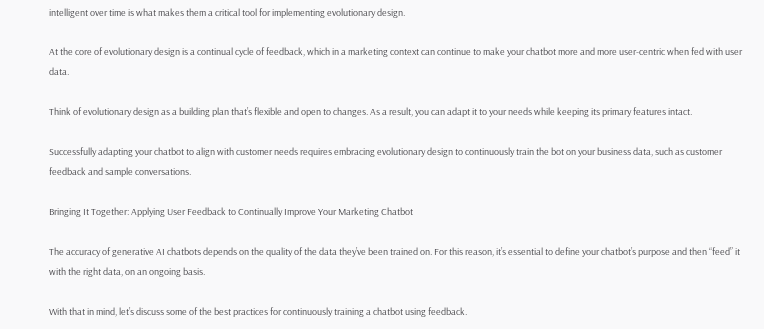intelligent over time is what makes them a critical tool for implementing evolutionary design.

At the core of evolutionary design is a continual cycle of feedback, which in a marketing context can continue to make your chatbot more and more user-centric when fed with user data.

Think of evolutionary design as a building plan that’s flexible and open to changes. As a result, you can adapt it to your needs while keeping its primary features intact.

Successfully adapting your chatbot to align with customer needs requires embracing evolutionary design to continuously train the bot on your business data, such as customer feedback and sample conversations.

Bringing It Together: Applying User Feedback to Continually Improve Your Marketing Chatbot

The accuracy of generative AI chatbots depends on the quality of the data they’ve been trained on. For this reason, it’s essential to define your chatbot’s purpose and then “feed” it with the right data, on an ongoing basis.

With that in mind, let’s discuss some of the best practices for continuously training a chatbot using feedback.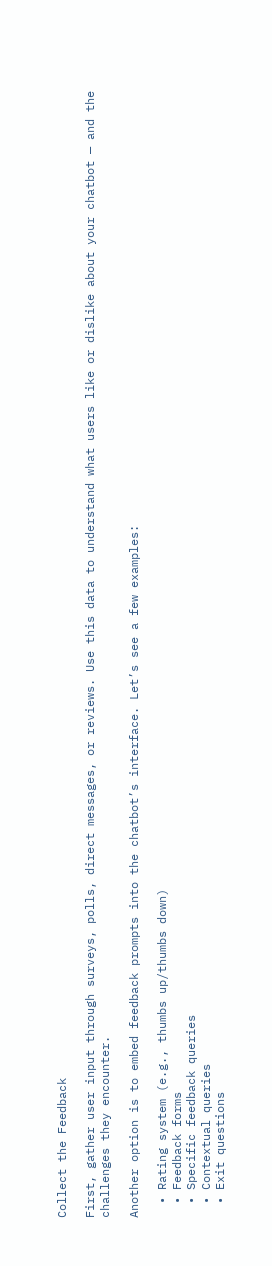Collect the Feedback

First, gather user input through surveys, polls, direct messages, or reviews. Use this data to understand what users like or dislike about your chatbot — and the challenges they encounter.

Another option is to embed feedback prompts into the chatbot’s interface. Let’s see a few examples:

  • Rating system (e.g., thumbs up/thumbs down)
  • Feedback forms
  • Specific feedback queries
  • Contextual queries
  • Exit questions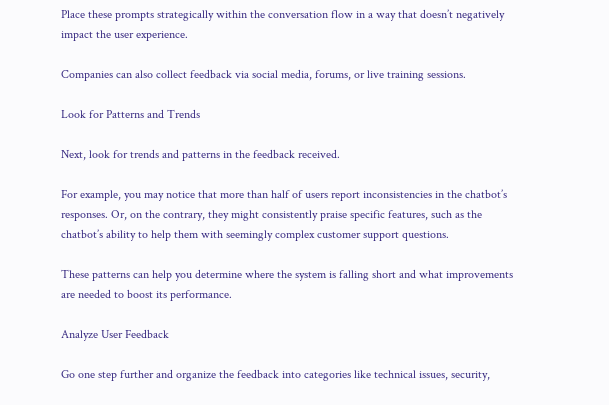Place these prompts strategically within the conversation flow in a way that doesn’t negatively impact the user experience.

Companies can also collect feedback via social media, forums, or live training sessions.

Look for Patterns and Trends

Next, look for trends and patterns in the feedback received.

For example, you may notice that more than half of users report inconsistencies in the chatbot’s responses. Or, on the contrary, they might consistently praise specific features, such as the chatbot’s ability to help them with seemingly complex customer support questions.

These patterns can help you determine where the system is falling short and what improvements are needed to boost its performance.

Analyze User Feedback

Go one step further and organize the feedback into categories like technical issues, security,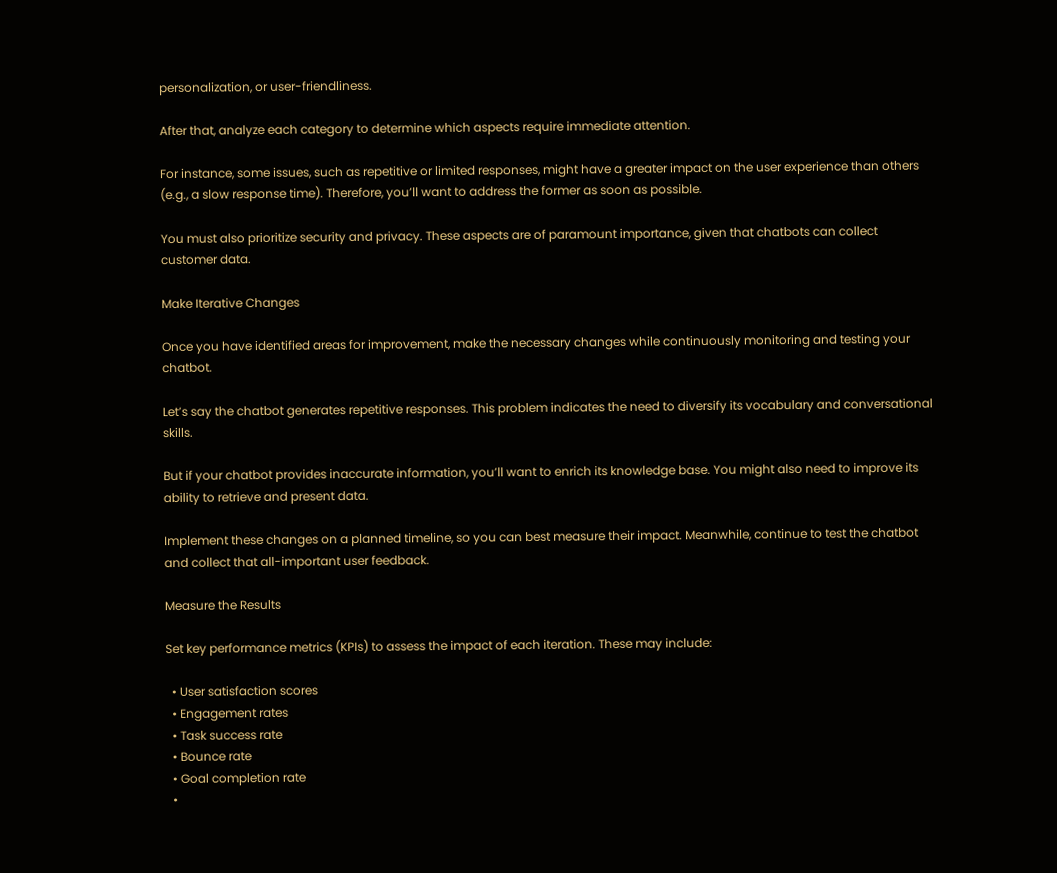personalization, or user-friendliness.

After that, analyze each category to determine which aspects require immediate attention.

For instance, some issues, such as repetitive or limited responses, might have a greater impact on the user experience than others (e.g., a slow response time). Therefore, you’ll want to address the former as soon as possible.

You must also prioritize security and privacy. These aspects are of paramount importance, given that chatbots can collect customer data.

Make Iterative Changes

Once you have identified areas for improvement, make the necessary changes while continuously monitoring and testing your chatbot.

Let’s say the chatbot generates repetitive responses. This problem indicates the need to diversify its vocabulary and conversational skills.

But if your chatbot provides inaccurate information, you’ll want to enrich its knowledge base. You might also need to improve its ability to retrieve and present data.

Implement these changes on a planned timeline, so you can best measure their impact. Meanwhile, continue to test the chatbot and collect that all-important user feedback.

Measure the Results

Set key performance metrics (KPIs) to assess the impact of each iteration. These may include:

  • User satisfaction scores
  • Engagement rates
  • Task success rate
  • Bounce rate
  • Goal completion rate
  •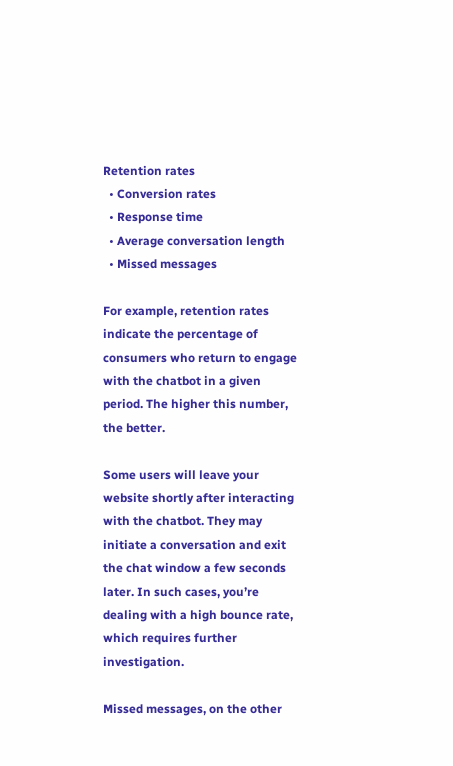Retention rates
  • Conversion rates
  • Response time
  • Average conversation length
  • Missed messages

For example, retention rates indicate the percentage of consumers who return to engage with the chatbot in a given period. The higher this number, the better.

Some users will leave your website shortly after interacting with the chatbot. They may initiate a conversation and exit the chat window a few seconds later. In such cases, you’re dealing with a high bounce rate, which requires further investigation.

Missed messages, on the other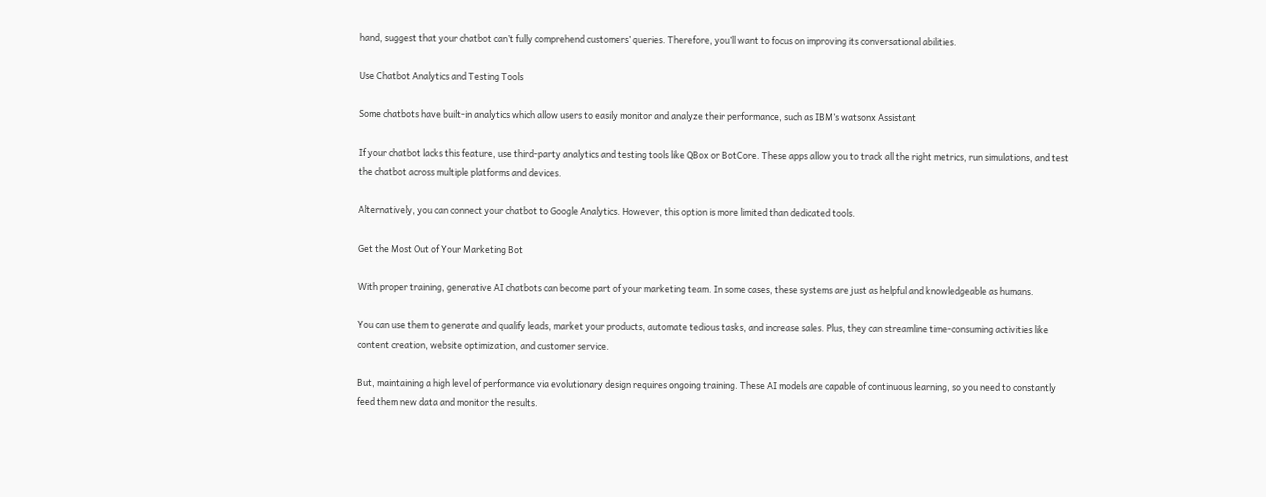hand, suggest that your chatbot can’t fully comprehend customers’ queries. Therefore, you’ll want to focus on improving its conversational abilities.

Use Chatbot Analytics and Testing Tools

Some chatbots have built-in analytics which allow users to easily monitor and analyze their performance, such as IBM’s watsonx Assistant

If your chatbot lacks this feature, use third-party analytics and testing tools like QBox or BotCore. These apps allow you to track all the right metrics, run simulations, and test the chatbot across multiple platforms and devices.

Alternatively, you can connect your chatbot to Google Analytics. However, this option is more limited than dedicated tools.

Get the Most Out of Your Marketing Bot

With proper training, generative AI chatbots can become part of your marketing team. In some cases, these systems are just as helpful and knowledgeable as humans.

You can use them to generate and qualify leads, market your products, automate tedious tasks, and increase sales. Plus, they can streamline time-consuming activities like content creation, website optimization, and customer service.

But, maintaining a high level of performance via evolutionary design requires ongoing training. These AI models are capable of continuous learning, so you need to constantly feed them new data and monitor the results.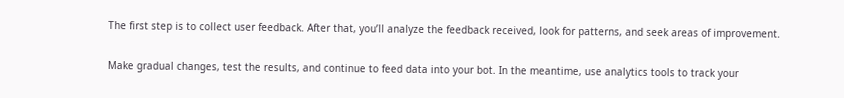The first step is to collect user feedback. After that, you’ll analyze the feedback received, look for patterns, and seek areas of improvement.

Make gradual changes, test the results, and continue to feed data into your bot. In the meantime, use analytics tools to track your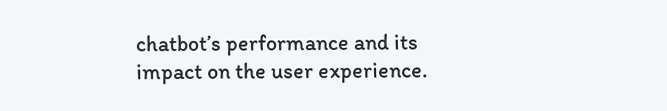chatbot’s performance and its impact on the user experience.